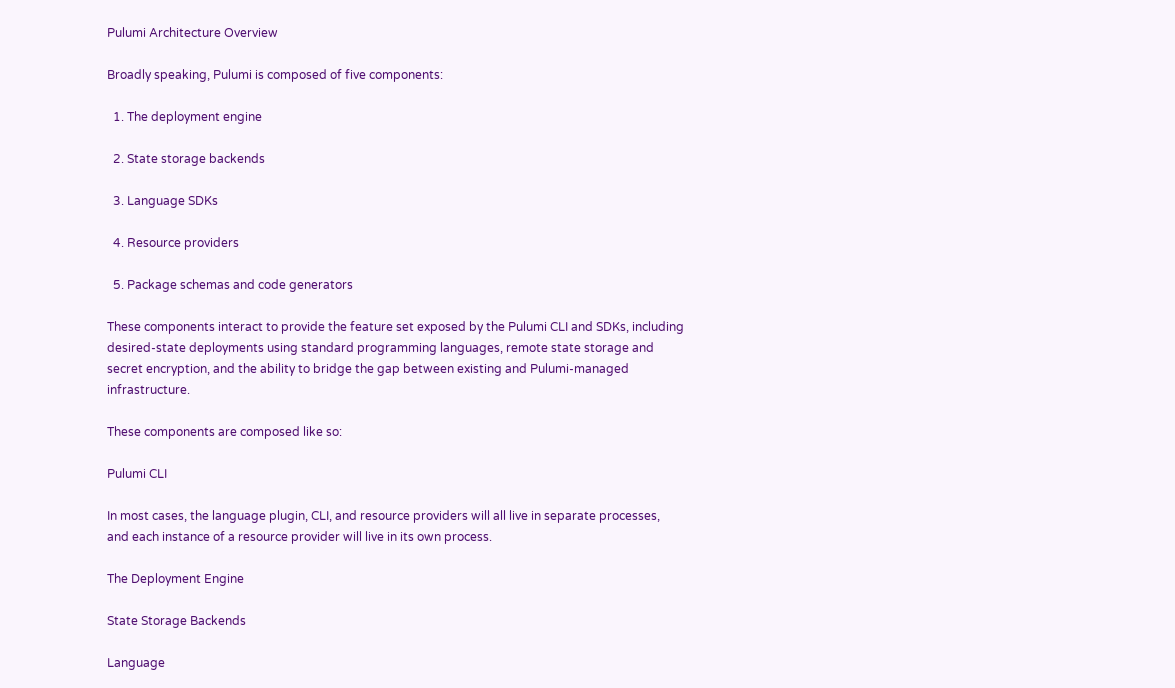Pulumi Architecture Overview

Broadly speaking, Pulumi is composed of five components:

  1. The deployment engine

  2. State storage backends

  3. Language SDKs

  4. Resource providers

  5. Package schemas and code generators

These components interact to provide the feature set exposed by the Pulumi CLI and SDKs, including desired-state deployments using standard programming languages, remote state storage and secret encryption, and the ability to bridge the gap between existing and Pulumi-managed infrastructure.

These components are composed like so:

Pulumi CLI

In most cases, the language plugin, CLI, and resource providers will all live in separate processes, and each instance of a resource provider will live in its own process.

The Deployment Engine

State Storage Backends

Language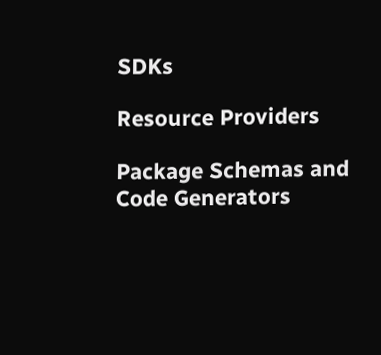SDKs

Resource Providers

Package Schemas and Code Generators